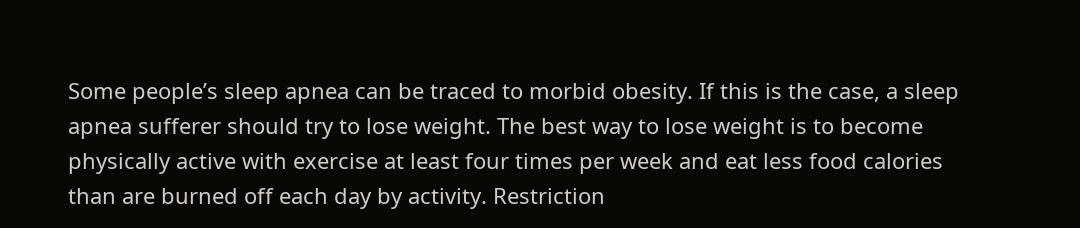Some people’s sleep apnea can be traced to morbid obesity. If this is the case, a sleep apnea sufferer should try to lose weight. The best way to lose weight is to become physically active with exercise at least four times per week and eat less food calories than are burned off each day by activity. Restriction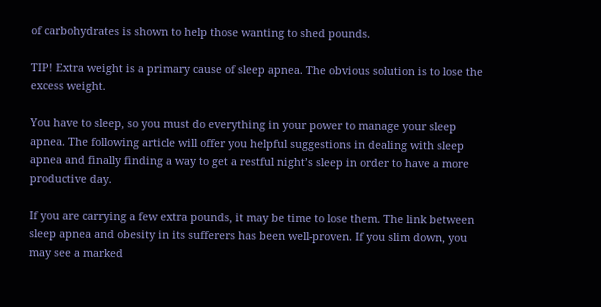of carbohydrates is shown to help those wanting to shed pounds.

TIP! Extra weight is a primary cause of sleep apnea. The obvious solution is to lose the excess weight.

You have to sleep, so you must do everything in your power to manage your sleep apnea. The following article will offer you helpful suggestions in dealing with sleep apnea and finally finding a way to get a restful night’s sleep in order to have a more productive day.

If you are carrying a few extra pounds, it may be time to lose them. The link between sleep apnea and obesity in its sufferers has been well-proven. If you slim down, you may see a marked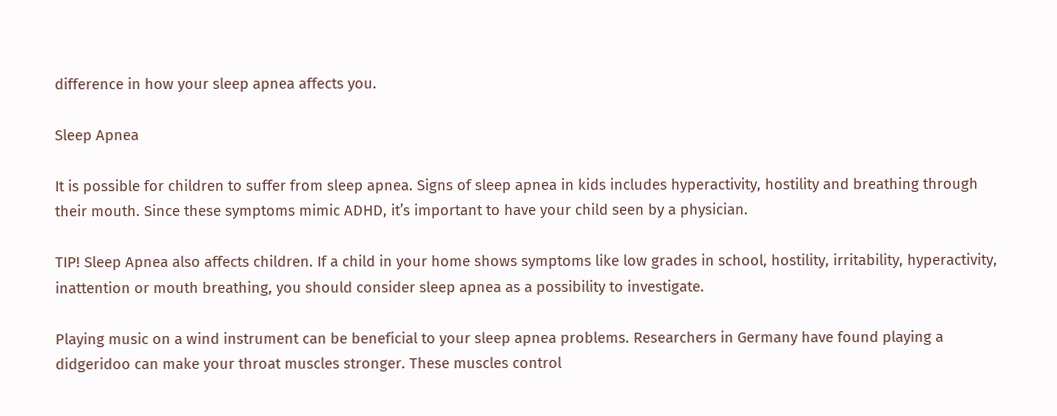difference in how your sleep apnea affects you.

Sleep Apnea

It is possible for children to suffer from sleep apnea. Signs of sleep apnea in kids includes hyperactivity, hostility and breathing through their mouth. Since these symptoms mimic ADHD, it’s important to have your child seen by a physician.

TIP! Sleep Apnea also affects children. If a child in your home shows symptoms like low grades in school, hostility, irritability, hyperactivity, inattention or mouth breathing, you should consider sleep apnea as a possibility to investigate.

Playing music on a wind instrument can be beneficial to your sleep apnea problems. Researchers in Germany have found playing a didgeridoo can make your throat muscles stronger. These muscles control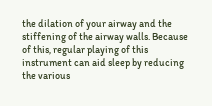the dilation of your airway and the stiffening of the airway walls. Because of this, regular playing of this instrument can aid sleep by reducing the various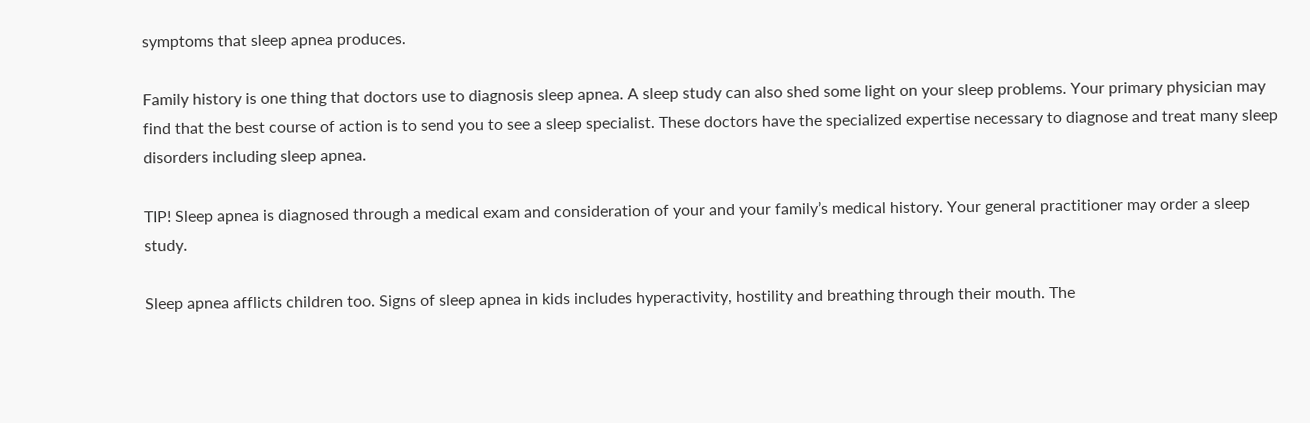symptoms that sleep apnea produces.

Family history is one thing that doctors use to diagnosis sleep apnea. A sleep study can also shed some light on your sleep problems. Your primary physician may find that the best course of action is to send you to see a sleep specialist. These doctors have the specialized expertise necessary to diagnose and treat many sleep disorders including sleep apnea.

TIP! Sleep apnea is diagnosed through a medical exam and consideration of your and your family’s medical history. Your general practitioner may order a sleep study.

Sleep apnea afflicts children too. Signs of sleep apnea in kids includes hyperactivity, hostility and breathing through their mouth. The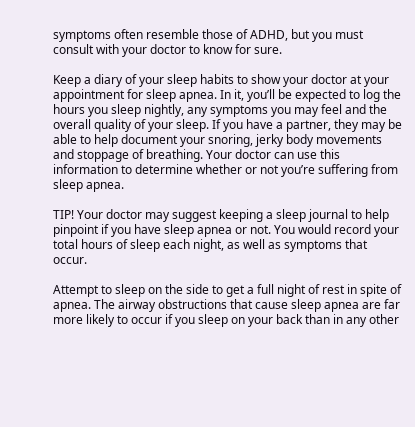symptoms often resemble those of ADHD, but you must consult with your doctor to know for sure.

Keep a diary of your sleep habits to show your doctor at your appointment for sleep apnea. In it, you’ll be expected to log the hours you sleep nightly, any symptoms you may feel and the overall quality of your sleep. If you have a partner, they may be able to help document your snoring, jerky body movements and stoppage of breathing. Your doctor can use this information to determine whether or not you’re suffering from sleep apnea.

TIP! Your doctor may suggest keeping a sleep journal to help pinpoint if you have sleep apnea or not. You would record your total hours of sleep each night, as well as symptoms that occur.

Attempt to sleep on the side to get a full night of rest in spite of apnea. The airway obstructions that cause sleep apnea are far more likely to occur if you sleep on your back than in any other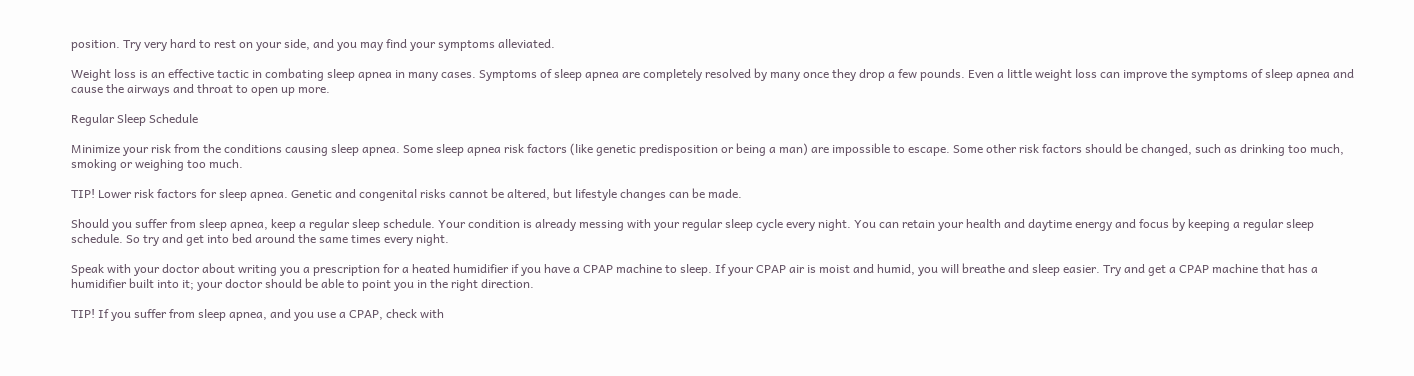position. Try very hard to rest on your side, and you may find your symptoms alleviated.

Weight loss is an effective tactic in combating sleep apnea in many cases. Symptoms of sleep apnea are completely resolved by many once they drop a few pounds. Even a little weight loss can improve the symptoms of sleep apnea and cause the airways and throat to open up more.

Regular Sleep Schedule

Minimize your risk from the conditions causing sleep apnea. Some sleep apnea risk factors (like genetic predisposition or being a man) are impossible to escape. Some other risk factors should be changed, such as drinking too much, smoking or weighing too much.

TIP! Lower risk factors for sleep apnea. Genetic and congenital risks cannot be altered, but lifestyle changes can be made.

Should you suffer from sleep apnea, keep a regular sleep schedule. Your condition is already messing with your regular sleep cycle every night. You can retain your health and daytime energy and focus by keeping a regular sleep schedule. So try and get into bed around the same times every night.

Speak with your doctor about writing you a prescription for a heated humidifier if you have a CPAP machine to sleep. If your CPAP air is moist and humid, you will breathe and sleep easier. Try and get a CPAP machine that has a humidifier built into it; your doctor should be able to point you in the right direction.

TIP! If you suffer from sleep apnea, and you use a CPAP, check with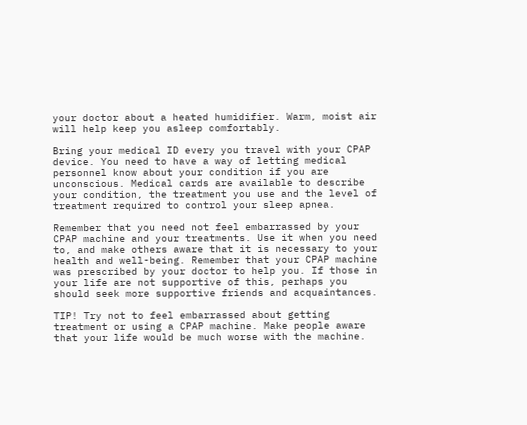your doctor about a heated humidifier. Warm, moist air will help keep you asleep comfortably.

Bring your medical ID every you travel with your CPAP device. You need to have a way of letting medical personnel know about your condition if you are unconscious. Medical cards are available to describe your condition, the treatment you use and the level of treatment required to control your sleep apnea.

Remember that you need not feel embarrassed by your CPAP machine and your treatments. Use it when you need to, and make others aware that it is necessary to your health and well-being. Remember that your CPAP machine was prescribed by your doctor to help you. If those in your life are not supportive of this, perhaps you should seek more supportive friends and acquaintances.

TIP! Try not to feel embarrassed about getting treatment or using a CPAP machine. Make people aware that your life would be much worse with the machine.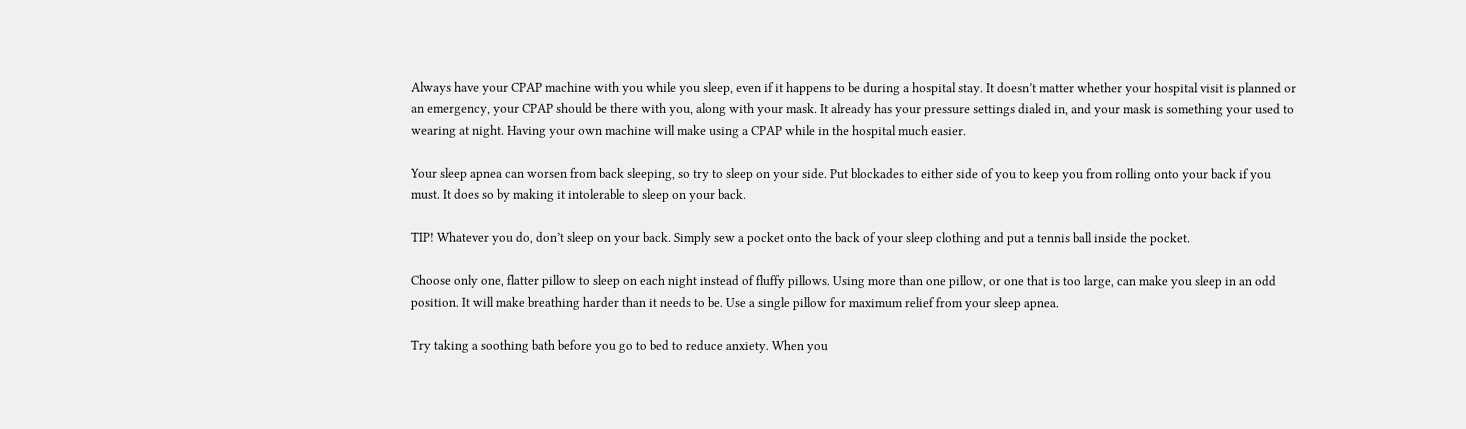Always have your CPAP machine with you while you sleep, even if it happens to be during a hospital stay. It doesn’t matter whether your hospital visit is planned or an emergency, your CPAP should be there with you, along with your mask. It already has your pressure settings dialed in, and your mask is something your used to wearing at night. Having your own machine will make using a CPAP while in the hospital much easier.

Your sleep apnea can worsen from back sleeping, so try to sleep on your side. Put blockades to either side of you to keep you from rolling onto your back if you must. It does so by making it intolerable to sleep on your back.

TIP! Whatever you do, don’t sleep on your back. Simply sew a pocket onto the back of your sleep clothing and put a tennis ball inside the pocket.

Choose only one, flatter pillow to sleep on each night instead of fluffy pillows. Using more than one pillow, or one that is too large, can make you sleep in an odd position. It will make breathing harder than it needs to be. Use a single pillow for maximum relief from your sleep apnea.

Try taking a soothing bath before you go to bed to reduce anxiety. When you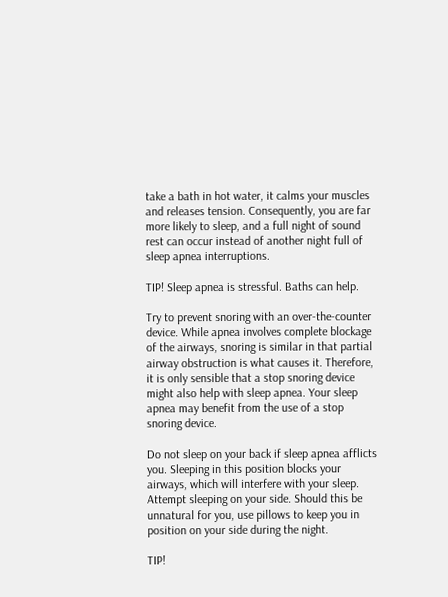take a bath in hot water, it calms your muscles and releases tension. Consequently, you are far more likely to sleep, and a full night of sound rest can occur instead of another night full of sleep apnea interruptions.

TIP! Sleep apnea is stressful. Baths can help.

Try to prevent snoring with an over-the-counter device. While apnea involves complete blockage of the airways, snoring is similar in that partial airway obstruction is what causes it. Therefore, it is only sensible that a stop snoring device might also help with sleep apnea. Your sleep apnea may benefit from the use of a stop snoring device.

Do not sleep on your back if sleep apnea afflicts you. Sleeping in this position blocks your airways, which will interfere with your sleep. Attempt sleeping on your side. Should this be unnatural for you, use pillows to keep you in position on your side during the night.

TIP!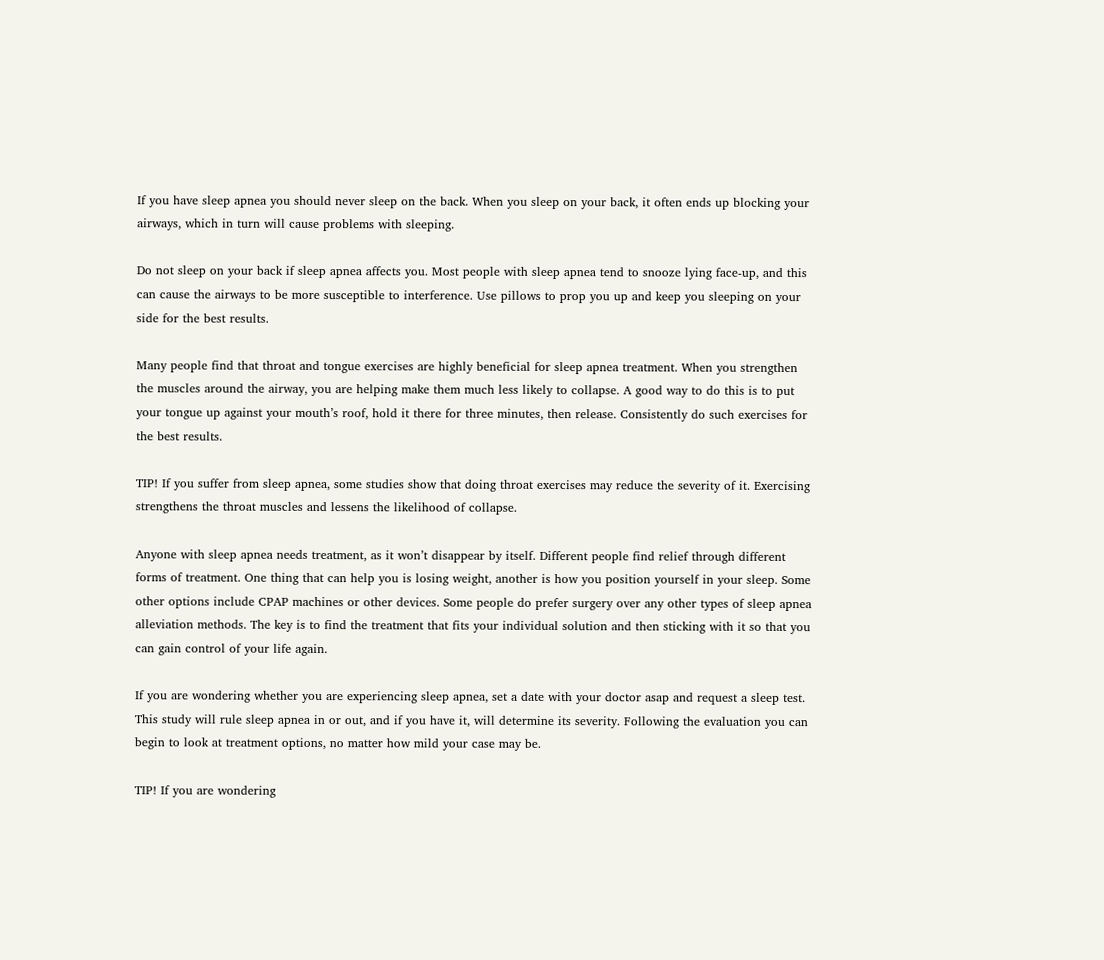If you have sleep apnea you should never sleep on the back. When you sleep on your back, it often ends up blocking your airways, which in turn will cause problems with sleeping.

Do not sleep on your back if sleep apnea affects you. Most people with sleep apnea tend to snooze lying face-up, and this can cause the airways to be more susceptible to interference. Use pillows to prop you up and keep you sleeping on your side for the best results.

Many people find that throat and tongue exercises are highly beneficial for sleep apnea treatment. When you strengthen the muscles around the airway, you are helping make them much less likely to collapse. A good way to do this is to put your tongue up against your mouth’s roof, hold it there for three minutes, then release. Consistently do such exercises for the best results.

TIP! If you suffer from sleep apnea, some studies show that doing throat exercises may reduce the severity of it. Exercising strengthens the throat muscles and lessens the likelihood of collapse.

Anyone with sleep apnea needs treatment, as it won’t disappear by itself. Different people find relief through different forms of treatment. One thing that can help you is losing weight, another is how you position yourself in your sleep. Some other options include CPAP machines or other devices. Some people do prefer surgery over any other types of sleep apnea alleviation methods. The key is to find the treatment that fits your individual solution and then sticking with it so that you can gain control of your life again.

If you are wondering whether you are experiencing sleep apnea, set a date with your doctor asap and request a sleep test. This study will rule sleep apnea in or out, and if you have it, will determine its severity. Following the evaluation you can begin to look at treatment options, no matter how mild your case may be.

TIP! If you are wondering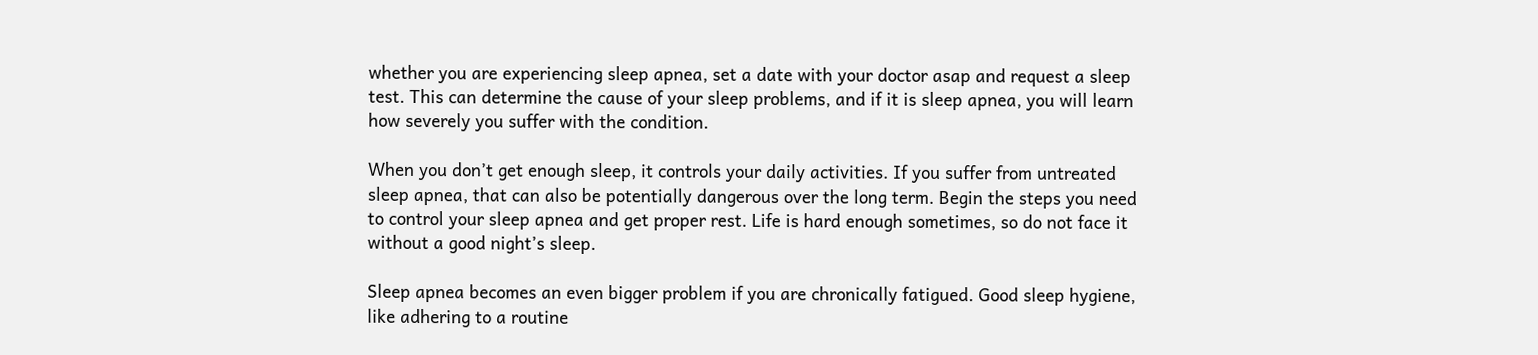whether you are experiencing sleep apnea, set a date with your doctor asap and request a sleep test. This can determine the cause of your sleep problems, and if it is sleep apnea, you will learn how severely you suffer with the condition.

When you don’t get enough sleep, it controls your daily activities. If you suffer from untreated sleep apnea, that can also be potentially dangerous over the long term. Begin the steps you need to control your sleep apnea and get proper rest. Life is hard enough sometimes, so do not face it without a good night’s sleep.

Sleep apnea becomes an even bigger problem if you are chronically fatigued. Good sleep hygiene, like adhering to a routine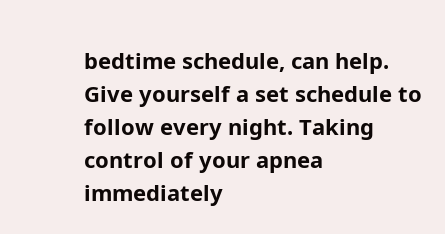bedtime schedule, can help. Give yourself a set schedule to follow every night. Taking control of your apnea immediately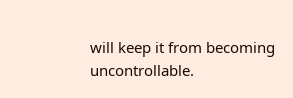will keep it from becoming uncontrollable.